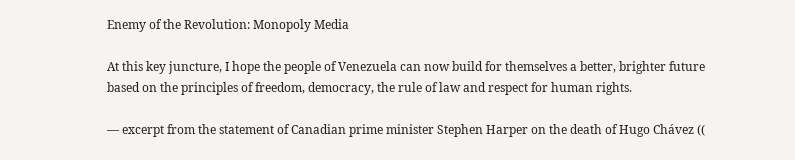Enemy of the Revolution: Monopoly Media

At this key juncture, I hope the people of Venezuela can now build for themselves a better, brighter future based on the principles of freedom, democracy, the rule of law and respect for human rights.

— excerpt from the statement of Canadian prime minister Stephen Harper on the death of Hugo Chávez ((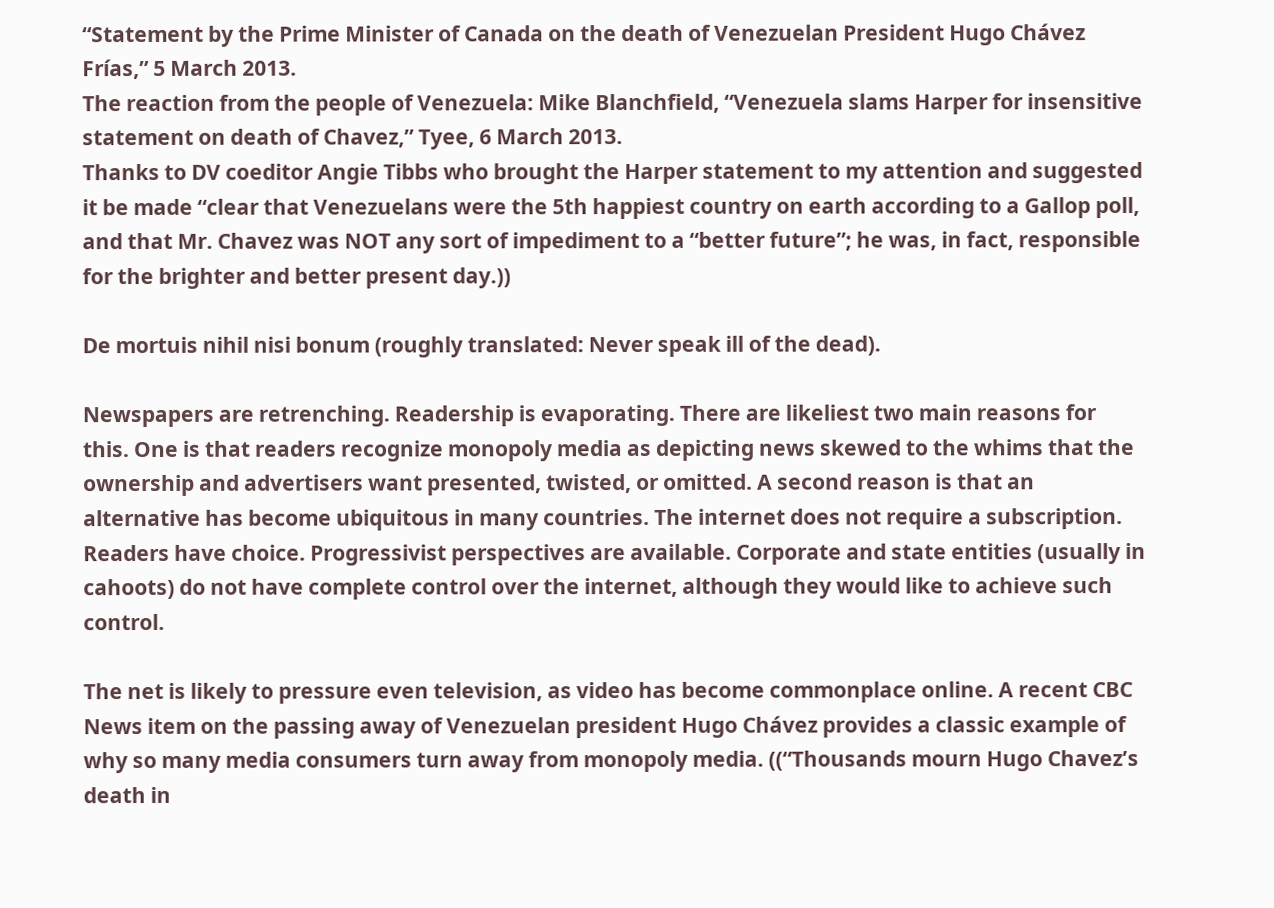“Statement by the Prime Minister of Canada on the death of Venezuelan President Hugo Chávez Frías,” 5 March 2013.
The reaction from the people of Venezuela: Mike Blanchfield, “Venezuela slams Harper for insensitive statement on death of Chavez,” Tyee, 6 March 2013.
Thanks to DV coeditor Angie Tibbs who brought the Harper statement to my attention and suggested it be made “clear that Venezuelans were the 5th happiest country on earth according to a Gallop poll, and that Mr. Chavez was NOT any sort of impediment to a “better future”; he was, in fact, responsible for the brighter and better present day.))

De mortuis nihil nisi bonum (roughly translated: Never speak ill of the dead).

Newspapers are retrenching. Readership is evaporating. There are likeliest two main reasons for this. One is that readers recognize monopoly media as depicting news skewed to the whims that the ownership and advertisers want presented, twisted, or omitted. A second reason is that an alternative has become ubiquitous in many countries. The internet does not require a subscription. Readers have choice. Progressivist perspectives are available. Corporate and state entities (usually in cahoots) do not have complete control over the internet, although they would like to achieve such control.

The net is likely to pressure even television, as video has become commonplace online. A recent CBC News item on the passing away of Venezuelan president Hugo Chávez provides a classic example of why so many media consumers turn away from monopoly media. ((“Thousands mourn Hugo Chavez’s death in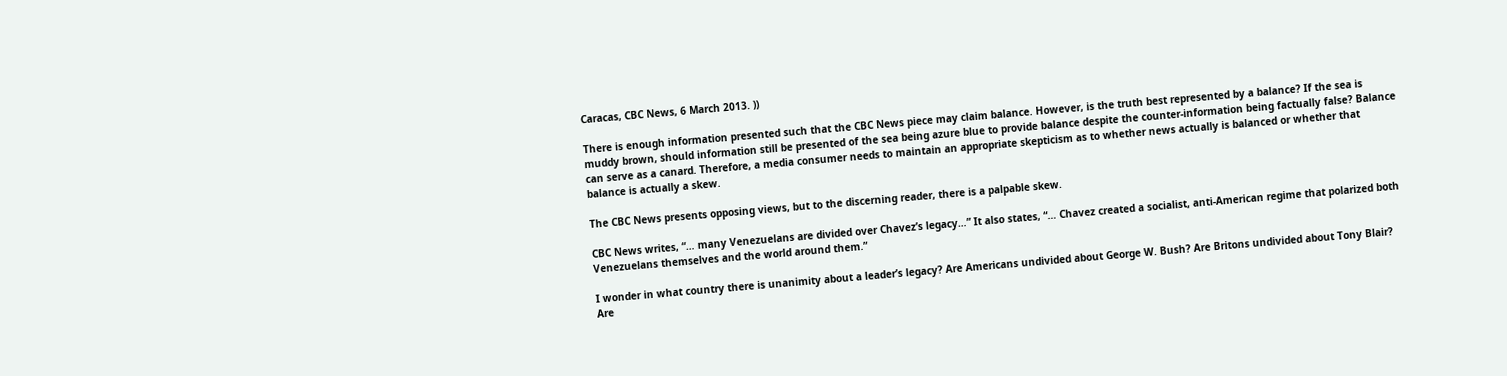Caracas, CBC News, 6 March 2013. ))

There is enough information presented such that the CBC News piece may claim balance. However, is the truth best represented by a balance? If the sea is muddy brown, should information still be presented of the sea being azure blue to provide balance despite the counter-information being factually false? Balance can serve as a canard. Therefore, a media consumer needs to maintain an appropriate skepticism as to whether news actually is balanced or whether that balance is actually a skew.

The CBC News presents opposing views, but to the discerning reader, there is a palpable skew.

CBC News writes, “… many Venezuelans are divided over Chavez’s legacy…” It also states, “… Chavez created a socialist, anti-American regime that polarized both Venezuelans themselves and the world around them.”

I wonder in what country there is unanimity about a leader’s legacy? Are Americans undivided about George W. Bush? Are Britons undivided about Tony Blair? Are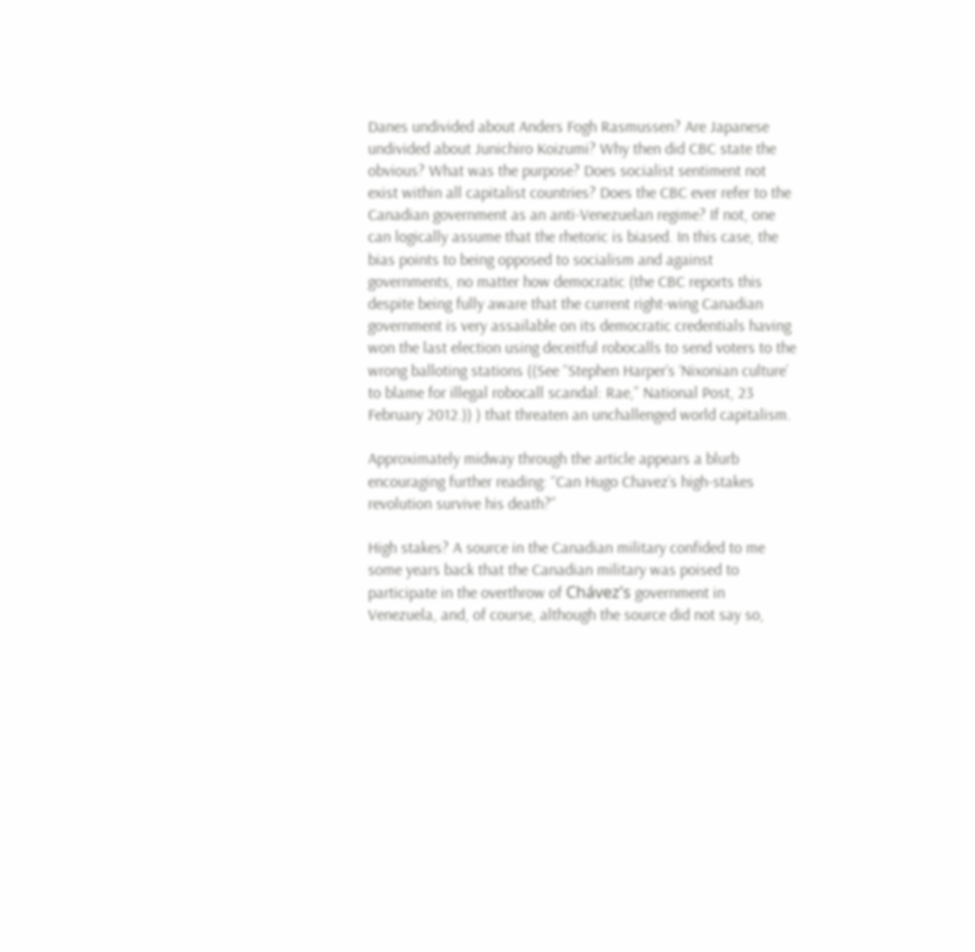Danes undivided about Anders Fogh Rasmussen? Are Japanese undivided about Junichiro Koizumi? Why then did CBC state the obvious? What was the purpose? Does socialist sentiment not exist within all capitalist countries? Does the CBC ever refer to the Canadian government as an anti-Venezuelan regime? If not, one can logically assume that the rhetoric is biased. In this case, the bias points to being opposed to socialism and against governments, no matter how democratic (the CBC reports this despite being fully aware that the current right-wing Canadian government is very assailable on its democratic credentials having won the last election using deceitful robocalls to send voters to the wrong balloting stations ((See “Stephen Harper’s ‘Nixonian culture’ to blame for illegal robocall scandal: Rae,” National Post, 23 February 2012.)) ) that threaten an unchallenged world capitalism.

Approximately midway through the article appears a blurb encouraging further reading: “Can Hugo Chavez’s high-stakes revolution survive his death?”

High stakes? A source in the Canadian military confided to me some years back that the Canadian military was poised to participate in the overthrow of Chávez’s government in Venezuela, and, of course, although the source did not say so,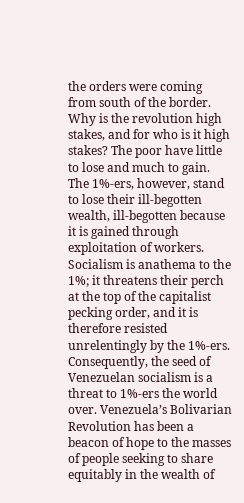the orders were coming from south of the border. Why is the revolution high stakes, and for who is it high stakes? The poor have little to lose and much to gain. The 1%-ers, however, stand to lose their ill-begotten wealth, ill-begotten because it is gained through exploitation of workers. Socialism is anathema to the 1%; it threatens their perch at the top of the capitalist pecking order, and it is therefore resisted unrelentingly by the 1%-ers. Consequently, the seed of Venezuelan socialism is a threat to 1%-ers the world over. Venezuela’s Bolivarian Revolution has been a beacon of hope to the masses of people seeking to share equitably in the wealth of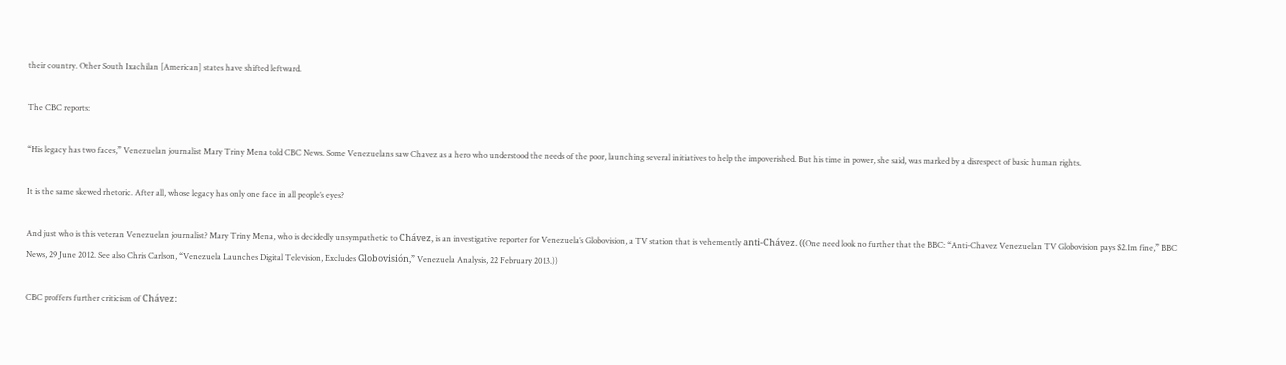their country. Other South Ixachilan [American] states have shifted leftward.

The CBC reports:

“His legacy has two faces,” Venezuelan journalist Mary Triny Mena told CBC News. Some Venezuelans saw Chavez as a hero who understood the needs of the poor, launching several initiatives to help the impoverished. But his time in power, she said, was marked by a disrespect of basic human rights.

It is the same skewed rhetoric. After all, whose legacy has only one face in all people’s eyes?

And just who is this veteran Venezuelan journalist? Mary Triny Mena, who is decidedly unsympathetic to Chávez, is an investigative reporter for Venezuela’s Globovision, a TV station that is vehemently anti-Chávez. ((One need look no further that the BBC: “Anti-Chavez Venezuelan TV Globovision pays $2.1m fine,” BBC News, 29 June 2012. See also Chris Carlson, “Venezuela Launches Digital Television, Excludes Globovisión,” Venezuela Analysis, 22 February 2013.))

CBC proffers further criticism of Chávez: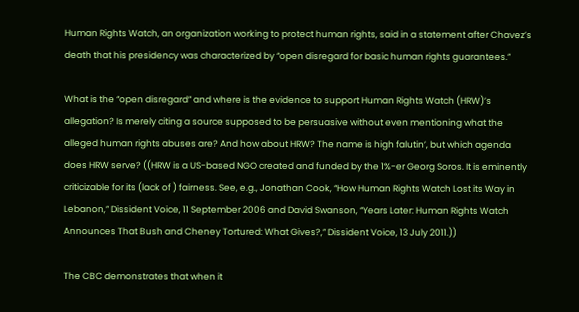Human Rights Watch, an organization working to protect human rights, said in a statement after Chavez’s death that his presidency was characterized by “open disregard for basic human rights guarantees.”

What is the “open disregard” and where is the evidence to support Human Rights Watch (HRW)’s allegation? Is merely citing a source supposed to be persuasive without even mentioning what the alleged human rights abuses are? And how about HRW? The name is high falutin’, but which agenda does HRW serve? ((HRW is a US-based NGO created and funded by the 1%-er Georg Soros. It is eminently criticizable for its (lack of ) fairness. See, e.g., Jonathan Cook, “How Human Rights Watch Lost its Way in Lebanon,” Dissident Voice, 11 September 2006 and David Swanson, “Years Later: Human Rights Watch Announces That Bush and Cheney Tortured: What Gives?,” Dissident Voice, 13 July 2011.))

The CBC demonstrates that when it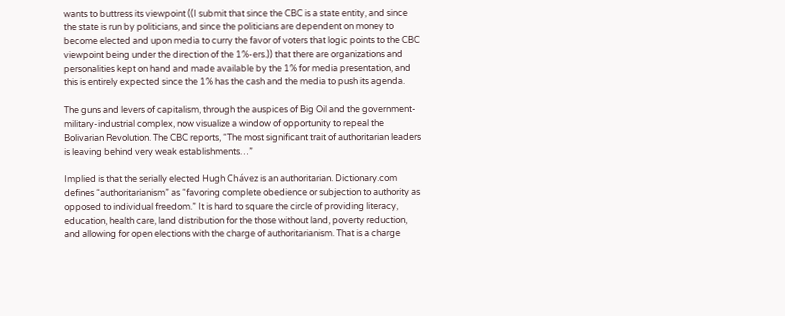wants to buttress its viewpoint ((I submit that since the CBC is a state entity, and since the state is run by politicians, and since the politicians are dependent on money to become elected and upon media to curry the favor of voters that logic points to the CBC viewpoint being under the direction of the 1%-ers.)) that there are organizations and personalities kept on hand and made available by the 1% for media presentation, and this is entirely expected since the 1% has the cash and the media to push its agenda.

The guns and levers of capitalism, through the auspices of Big Oil and the government-military-industrial complex, now visualize a window of opportunity to repeal the Bolivarian Revolution. The CBC reports, “The most significant trait of authoritarian leaders is leaving behind very weak establishments…”

Implied is that the serially elected Hugh Chávez is an authoritarian. Dictionary.com defines “authoritarianism” as “favoring complete obedience or subjection to authority as opposed to individual freedom.” It is hard to square the circle of providing literacy, education, health care, land distribution for the those without land, poverty reduction, and allowing for open elections with the charge of authoritarianism. That is a charge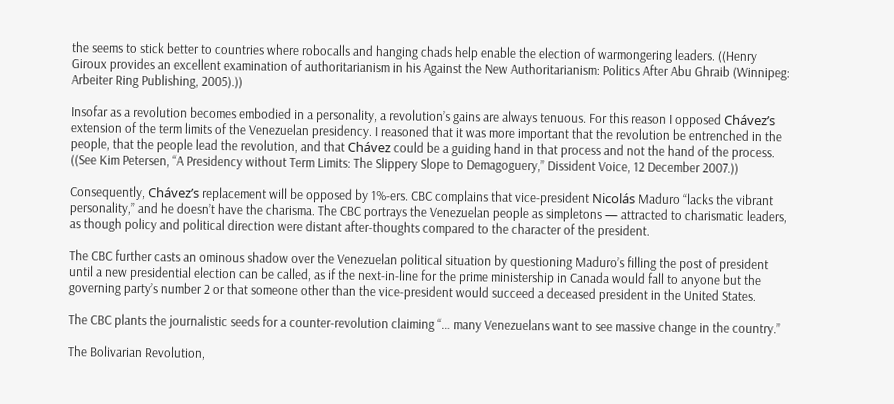the seems to stick better to countries where robocalls and hanging chads help enable the election of warmongering leaders. ((Henry Giroux provides an excellent examination of authoritarianism in his Against the New Authoritarianism: Politics After Abu Ghraib (Winnipeg: Arbeiter Ring Publishing, 2005).))

Insofar as a revolution becomes embodied in a personality, a revolution’s gains are always tenuous. For this reason I opposed Chávez’s extension of the term limits of the Venezuelan presidency. I reasoned that it was more important that the revolution be entrenched in the people, that the people lead the revolution, and that Chávez could be a guiding hand in that process and not the hand of the process. ((See Kim Petersen, “A Presidency without Term Limits: The Slippery Slope to Demagoguery,” Dissident Voice, 12 December 2007.))

Consequently, Chávez’s replacement will be opposed by 1%-ers. CBC complains that vice-president Nicolás Maduro “lacks the vibrant personality,” and he doesn’t have the charisma. The CBC portrays the Venezuelan people as simpletons — attracted to charismatic leaders, as though policy and political direction were distant after-thoughts compared to the character of the president.

The CBC further casts an ominous shadow over the Venezuelan political situation by questioning Maduro’s filling the post of president until a new presidential election can be called, as if the next-in-line for the prime ministership in Canada would fall to anyone but the governing party’s number 2 or that someone other than the vice-president would succeed a deceased president in the United States.

The CBC plants the journalistic seeds for a counter-revolution claiming “… many Venezuelans want to see massive change in the country.”

The Bolivarian Revolution,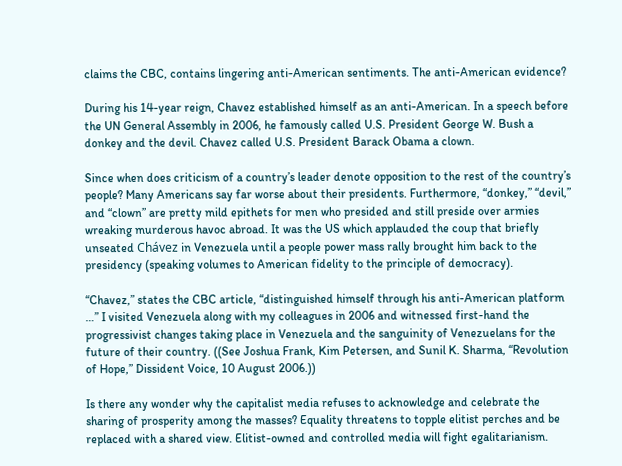claims the CBC, contains lingering anti-American sentiments. The anti-American evidence?

During his 14-year reign, Chavez established himself as an anti-American. In a speech before the UN General Assembly in 2006, he famously called U.S. President George W. Bush a donkey and the devil. Chavez called U.S. President Barack Obama a clown.

Since when does criticism of a country’s leader denote opposition to the rest of the country’s people? Many Americans say far worse about their presidents. Furthermore, “donkey,” “devil,” and “clown” are pretty mild epithets for men who presided and still preside over armies wreaking murderous havoc abroad. It was the US which applauded the coup that briefly unseated Chávez in Venezuela until a people power mass rally brought him back to the presidency (speaking volumes to American fidelity to the principle of democracy).

“Chavez,” states the CBC article, “distinguished himself through his anti-American platform …” I visited Venezuela along with my colleagues in 2006 and witnessed first-hand the progressivist changes taking place in Venezuela and the sanguinity of Venezuelans for the future of their country. ((See Joshua Frank, Kim Petersen, and Sunil K. Sharma, “Revolution of Hope,” Dissident Voice, 10 August 2006.))

Is there any wonder why the capitalist media refuses to acknowledge and celebrate the sharing of prosperity among the masses? Equality threatens to topple elitist perches and be replaced with a shared view. Elitist-owned and controlled media will fight egalitarianism.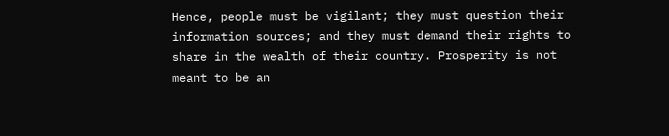Hence, people must be vigilant; they must question their information sources; and they must demand their rights to share in the wealth of their country. Prosperity is not meant to be an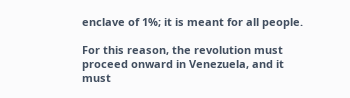enclave of 1%; it is meant for all people.

For this reason, the revolution must proceed onward in Venezuela, and it must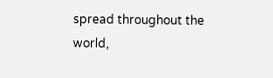spread throughout the world,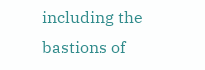including the bastions of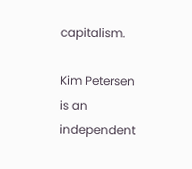capitalism.

Kim Petersen is an independent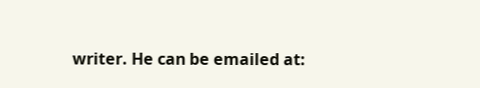writer. He can be emailed at: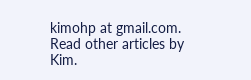kimohp at gmail.com. Read other articles by Kim.